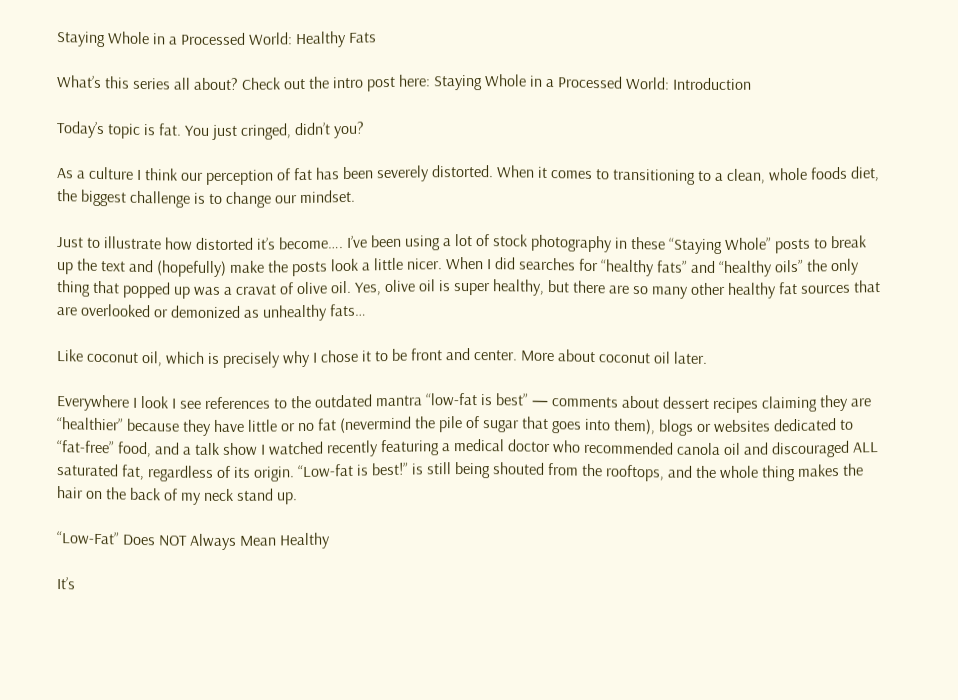Staying Whole in a Processed World: Healthy Fats

What’s this series all about? Check out the intro post here: Staying Whole in a Processed World: Introduction

Today’s topic is fat. You just cringed, didn’t you?

As a culture I think our perception of fat has been severely distorted. When it comes to transitioning to a clean, whole foods diet, the biggest challenge is to change our mindset.

Just to illustrate how distorted it’s become…. I’ve been using a lot of stock photography in these “Staying Whole” posts to break up the text and (hopefully) make the posts look a little nicer. When I did searches for “healthy fats” and “healthy oils” the only thing that popped up was a cravat of olive oil. Yes, olive oil is super healthy, but there are so many other healthy fat sources that are overlooked or demonized as unhealthy fats…

Like coconut oil, which is precisely why I chose it to be front and center. More about coconut oil later.

Everywhere I look I see references to the outdated mantra “low-fat is best” — comments about dessert recipes claiming they are “healthier” because they have little or no fat (nevermind the pile of sugar that goes into them), blogs or websites dedicated to “fat-free” food, and a talk show I watched recently featuring a medical doctor who recommended canola oil and discouraged ALL saturated fat, regardless of its origin. “Low-fat is best!” is still being shouted from the rooftops, and the whole thing makes the hair on the back of my neck stand up.

“Low-Fat” Does NOT Always Mean Healthy

It’s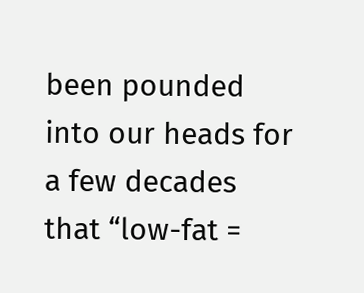been pounded into our heads for a few decades that “low-fat =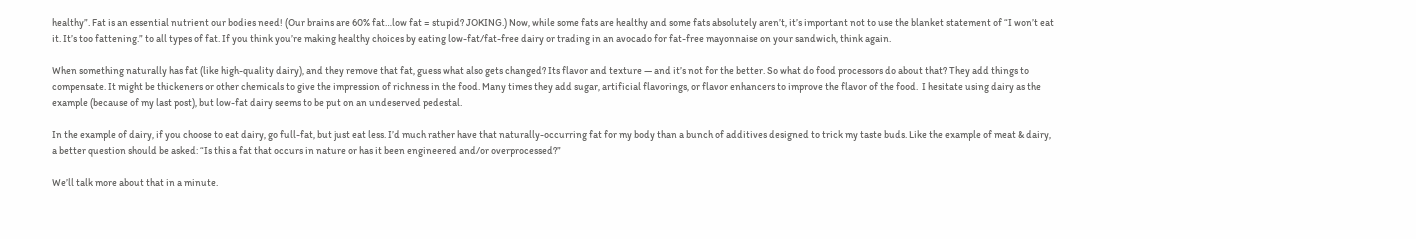healthy”. Fat is an essential nutrient our bodies need! (Our brains are 60% fat…low fat = stupid? JOKING.) Now, while some fats are healthy and some fats absolutely aren’t, it’s important not to use the blanket statement of “I won’t eat it. It’s too fattening.” to all types of fat. If you think you’re making healthy choices by eating low-fat/fat-free dairy or trading in an avocado for fat-free mayonnaise on your sandwich, think again.

When something naturally has fat (like high-quality dairy), and they remove that fat, guess what also gets changed? Its flavor and texture — and it’s not for the better. So what do food processors do about that? They add things to compensate. It might be thickeners or other chemicals to give the impression of richness in the food. Many times they add sugar, artificial flavorings, or flavor enhancers to improve the flavor of the food.  I hesitate using dairy as the example (because of my last post), but low-fat dairy seems to be put on an undeserved pedestal.

In the example of dairy, if you choose to eat dairy, go full-fat, but just eat less. I’d much rather have that naturally-occurring fat for my body than a bunch of additives designed to trick my taste buds. Like the example of meat & dairy, a better question should be asked: “Is this a fat that occurs in nature or has it been engineered and/or overprocessed?”

We’ll talk more about that in a minute.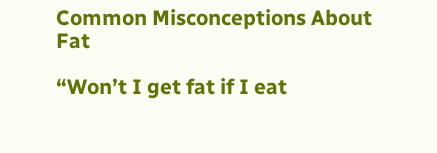Common Misconceptions About Fat

“Won’t I get fat if I eat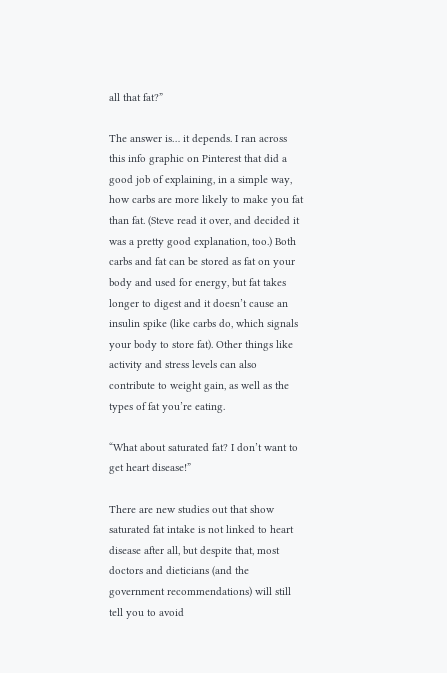all that fat?”

The answer is… it depends. I ran across this info graphic on Pinterest that did a good job of explaining, in a simple way, how carbs are more likely to make you fat than fat. (Steve read it over, and decided it was a pretty good explanation, too.) Both carbs and fat can be stored as fat on your body and used for energy, but fat takes longer to digest and it doesn’t cause an insulin spike (like carbs do, which signals your body to store fat). Other things like activity and stress levels can also contribute to weight gain, as well as the types of fat you’re eating.

“What about saturated fat? I don’t want to get heart disease!”

There are new studies out that show saturated fat intake is not linked to heart disease after all, but despite that, most doctors and dieticians (and the government recommendations) will still tell you to avoid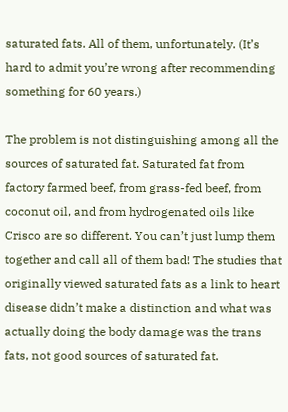saturated fats. All of them, unfortunately. (It’s hard to admit you’re wrong after recommending something for 60 years.)

The problem is not distinguishing among all the sources of saturated fat. Saturated fat from factory farmed beef, from grass-fed beef, from coconut oil, and from hydrogenated oils like Crisco are so different. You can’t just lump them together and call all of them bad! The studies that originally viewed saturated fats as a link to heart disease didn’t make a distinction and what was actually doing the body damage was the trans fats, not good sources of saturated fat.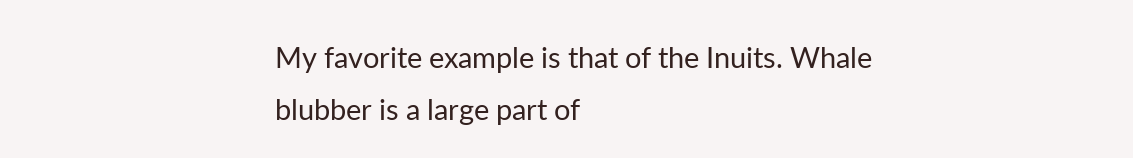My favorite example is that of the Inuits. Whale blubber is a large part of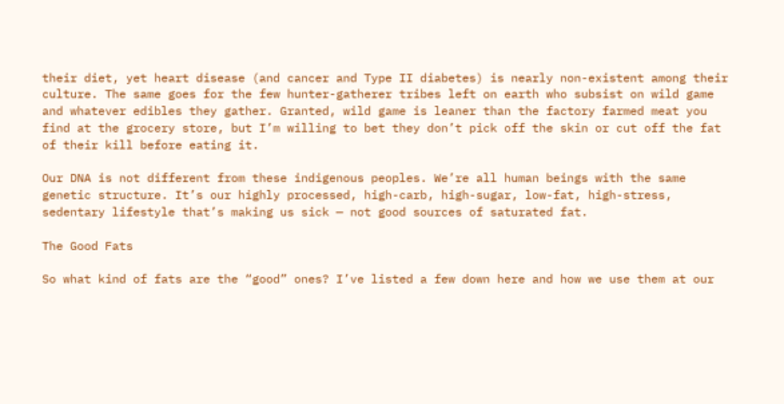their diet, yet heart disease (and cancer and Type II diabetes) is nearly non-existent among their culture. The same goes for the few hunter-gatherer tribes left on earth who subsist on wild game and whatever edibles they gather. Granted, wild game is leaner than the factory farmed meat you find at the grocery store, but I’m willing to bet they don’t pick off the skin or cut off the fat of their kill before eating it.

Our DNA is not different from these indigenous peoples. We’re all human beings with the same genetic structure. It’s our highly processed, high-carb, high-sugar, low-fat, high-stress, sedentary lifestyle that’s making us sick — not good sources of saturated fat.

The Good Fats

So what kind of fats are the “good” ones? I’ve listed a few down here and how we use them at our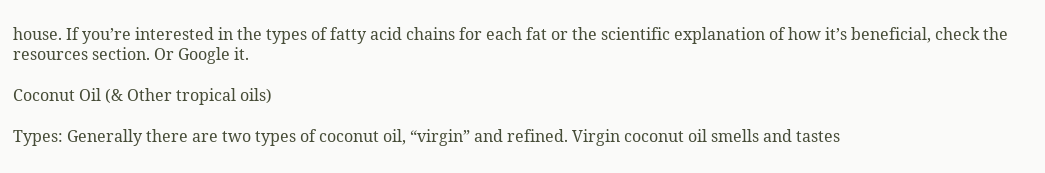house. If you’re interested in the types of fatty acid chains for each fat or the scientific explanation of how it’s beneficial, check the resources section. Or Google it.

Coconut Oil (& Other tropical oils)

Types: Generally there are two types of coconut oil, “virgin” and refined. Virgin coconut oil smells and tastes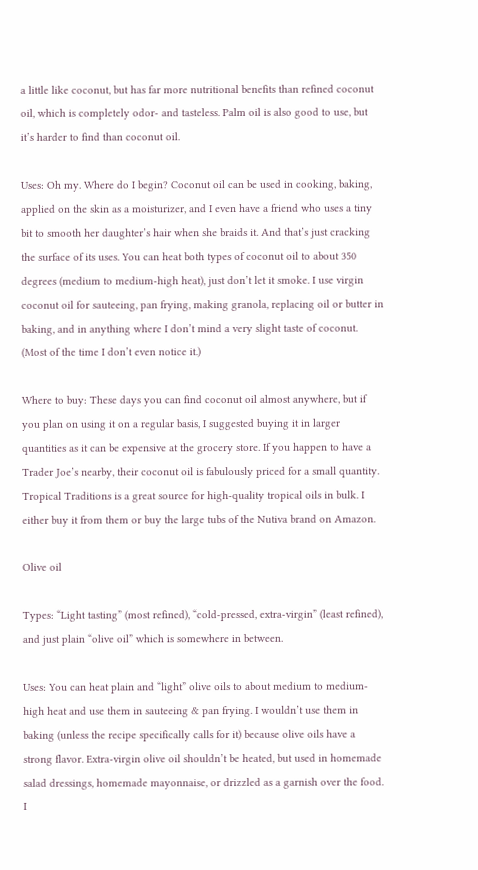a little like coconut, but has far more nutritional benefits than refined coconut oil, which is completely odor- and tasteless. Palm oil is also good to use, but it’s harder to find than coconut oil.

Uses: Oh my. Where do I begin? Coconut oil can be used in cooking, baking, applied on the skin as a moisturizer, and I even have a friend who uses a tiny bit to smooth her daughter’s hair when she braids it. And that’s just cracking the surface of its uses. You can heat both types of coconut oil to about 350 degrees (medium to medium-high heat), just don’t let it smoke. I use virgin coconut oil for sauteeing, pan frying, making granola, replacing oil or butter in baking, and in anything where I don’t mind a very slight taste of coconut. (Most of the time I don’t even notice it.)

Where to buy: These days you can find coconut oil almost anywhere, but if you plan on using it on a regular basis, I suggested buying it in larger quantities as it can be expensive at the grocery store. If you happen to have a Trader Joe’s nearby, their coconut oil is fabulously priced for a small quantity. Tropical Traditions is a great source for high-quality tropical oils in bulk. I either buy it from them or buy the large tubs of the Nutiva brand on Amazon.

Olive oil

Types: “Light tasting” (most refined), “cold-pressed, extra-virgin” (least refined), and just plain “olive oil” which is somewhere in between.

Uses: You can heat plain and “light” olive oils to about medium to medium-high heat and use them in sauteeing & pan frying. I wouldn’t use them in baking (unless the recipe specifically calls for it) because olive oils have a strong flavor. Extra-virgin olive oil shouldn’t be heated, but used in homemade salad dressings, homemade mayonnaise, or drizzled as a garnish over the food. I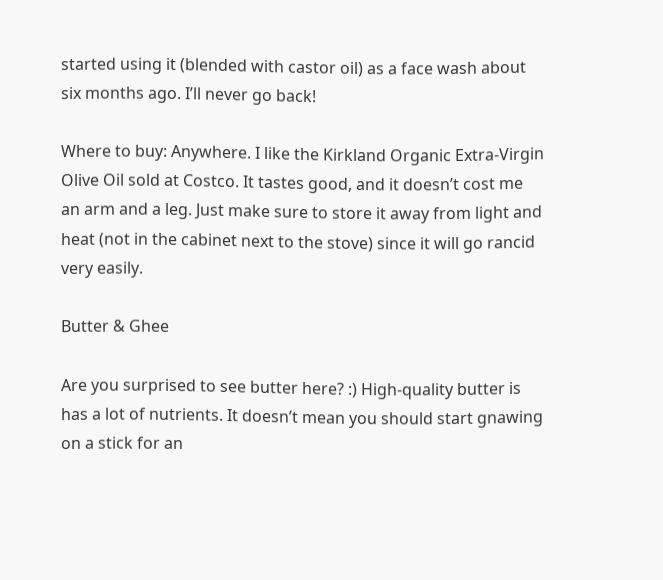started using it (blended with castor oil) as a face wash about six months ago. I’ll never go back!

Where to buy: Anywhere. I like the Kirkland Organic Extra-Virgin Olive Oil sold at Costco. It tastes good, and it doesn’t cost me an arm and a leg. Just make sure to store it away from light and heat (not in the cabinet next to the stove) since it will go rancid very easily.

Butter & Ghee

Are you surprised to see butter here? :) High-quality butter is has a lot of nutrients. It doesn’t mean you should start gnawing on a stick for an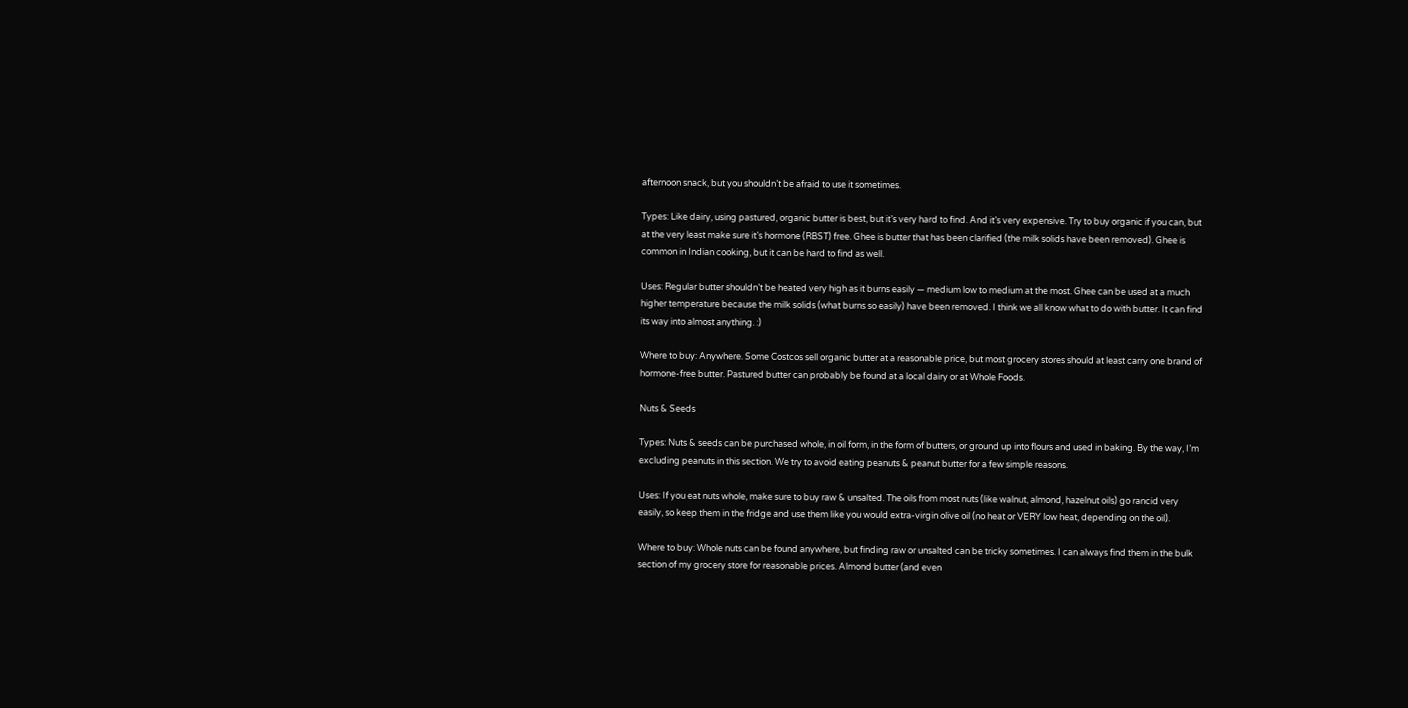afternoon snack, but you shouldn’t be afraid to use it sometimes.

Types: Like dairy, using pastured, organic butter is best, but it’s very hard to find. And it’s very expensive. Try to buy organic if you can, but at the very least make sure it’s hormone (RBST) free. Ghee is butter that has been clarified (the milk solids have been removed). Ghee is common in Indian cooking, but it can be hard to find as well.

Uses: Regular butter shouldn’t be heated very high as it burns easily — medium low to medium at the most. Ghee can be used at a much higher temperature because the milk solids (what burns so easily) have been removed. I think we all know what to do with butter. It can find its way into almost anything. :)

Where to buy: Anywhere. Some Costcos sell organic butter at a reasonable price, but most grocery stores should at least carry one brand of hormone-free butter. Pastured butter can probably be found at a local dairy or at Whole Foods.

Nuts & Seeds

Types: Nuts & seeds can be purchased whole, in oil form, in the form of butters, or ground up into flours and used in baking. By the way, I’m excluding peanuts in this section. We try to avoid eating peanuts & peanut butter for a few simple reasons.

Uses: If you eat nuts whole, make sure to buy raw & unsalted. The oils from most nuts (like walnut, almond, hazelnut oils) go rancid very easily, so keep them in the fridge and use them like you would extra-virgin olive oil (no heat or VERY low heat, depending on the oil).

Where to buy: Whole nuts can be found anywhere, but finding raw or unsalted can be tricky sometimes. I can always find them in the bulk section of my grocery store for reasonable prices. Almond butter (and even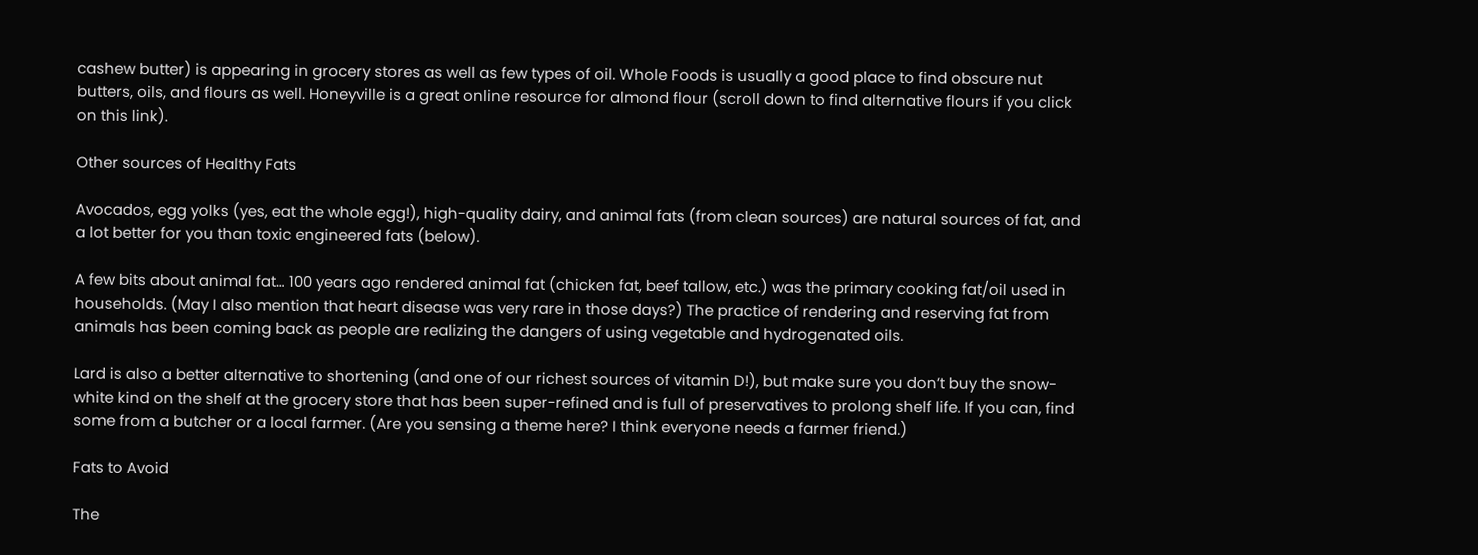cashew butter) is appearing in grocery stores as well as few types of oil. Whole Foods is usually a good place to find obscure nut butters, oils, and flours as well. Honeyville is a great online resource for almond flour (scroll down to find alternative flours if you click on this link).

Other sources of Healthy Fats

Avocados, egg yolks (yes, eat the whole egg!), high-quality dairy, and animal fats (from clean sources) are natural sources of fat, and a lot better for you than toxic engineered fats (below).

A few bits about animal fat… 100 years ago rendered animal fat (chicken fat, beef tallow, etc.) was the primary cooking fat/oil used in households. (May I also mention that heart disease was very rare in those days?) The practice of rendering and reserving fat from animals has been coming back as people are realizing the dangers of using vegetable and hydrogenated oils.

Lard is also a better alternative to shortening (and one of our richest sources of vitamin D!), but make sure you don’t buy the snow-white kind on the shelf at the grocery store that has been super-refined and is full of preservatives to prolong shelf life. If you can, find some from a butcher or a local farmer. (Are you sensing a theme here? I think everyone needs a farmer friend.)

Fats to Avoid

The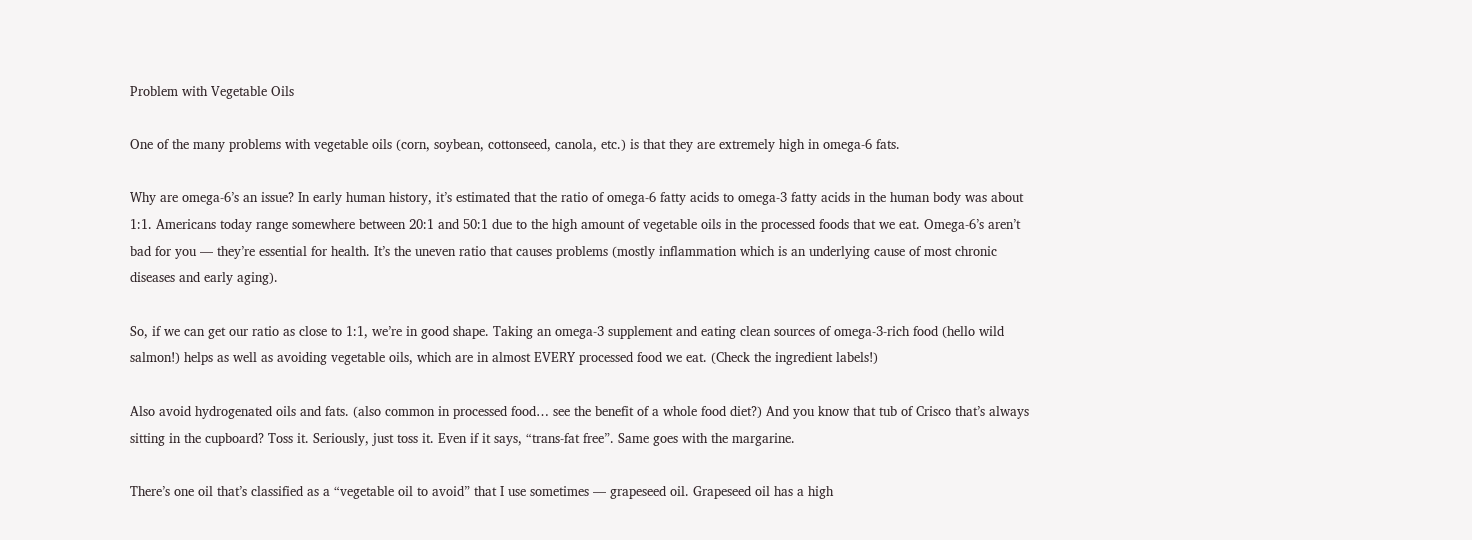Problem with Vegetable Oils

One of the many problems with vegetable oils (corn, soybean, cottonseed, canola, etc.) is that they are extremely high in omega-6 fats.

Why are omega-6’s an issue? In early human history, it’s estimated that the ratio of omega-6 fatty acids to omega-3 fatty acids in the human body was about 1:1. Americans today range somewhere between 20:1 and 50:1 due to the high amount of vegetable oils in the processed foods that we eat. Omega-6’s aren’t bad for you — they’re essential for health. It’s the uneven ratio that causes problems (mostly inflammation which is an underlying cause of most chronic diseases and early aging).

So, if we can get our ratio as close to 1:1, we’re in good shape. Taking an omega-3 supplement and eating clean sources of omega-3-rich food (hello wild salmon!) helps as well as avoiding vegetable oils, which are in almost EVERY processed food we eat. (Check the ingredient labels!)

Also avoid hydrogenated oils and fats. (also common in processed food… see the benefit of a whole food diet?) And you know that tub of Crisco that’s always sitting in the cupboard? Toss it. Seriously, just toss it. Even if it says, “trans-fat free”. Same goes with the margarine.

There’s one oil that’s classified as a “vegetable oil to avoid” that I use sometimes — grapeseed oil. Grapeseed oil has a high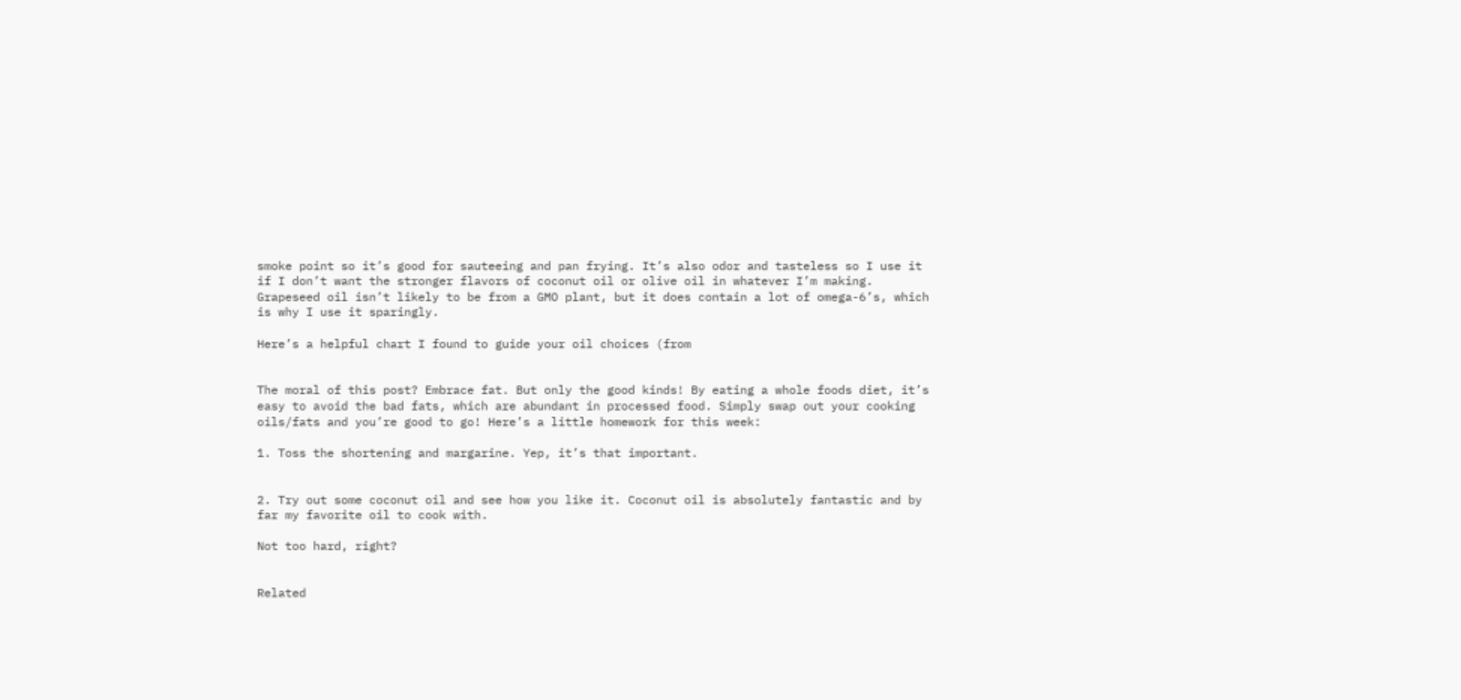smoke point so it’s good for sauteeing and pan frying. It’s also odor and tasteless so I use it if I don’t want the stronger flavors of coconut oil or olive oil in whatever I’m making. Grapeseed oil isn’t likely to be from a GMO plant, but it does contain a lot of omega-6’s, which is why I use it sparingly.

Here’s a helpful chart I found to guide your oil choices (from


The moral of this post? Embrace fat. But only the good kinds! By eating a whole foods diet, it’s easy to avoid the bad fats, which are abundant in processed food. Simply swap out your cooking oils/fats and you’re good to go! Here’s a little homework for this week:

1. Toss the shortening and margarine. Yep, it’s that important.


2. Try out some coconut oil and see how you like it. Coconut oil is absolutely fantastic and by far my favorite oil to cook with.

Not too hard, right?


Related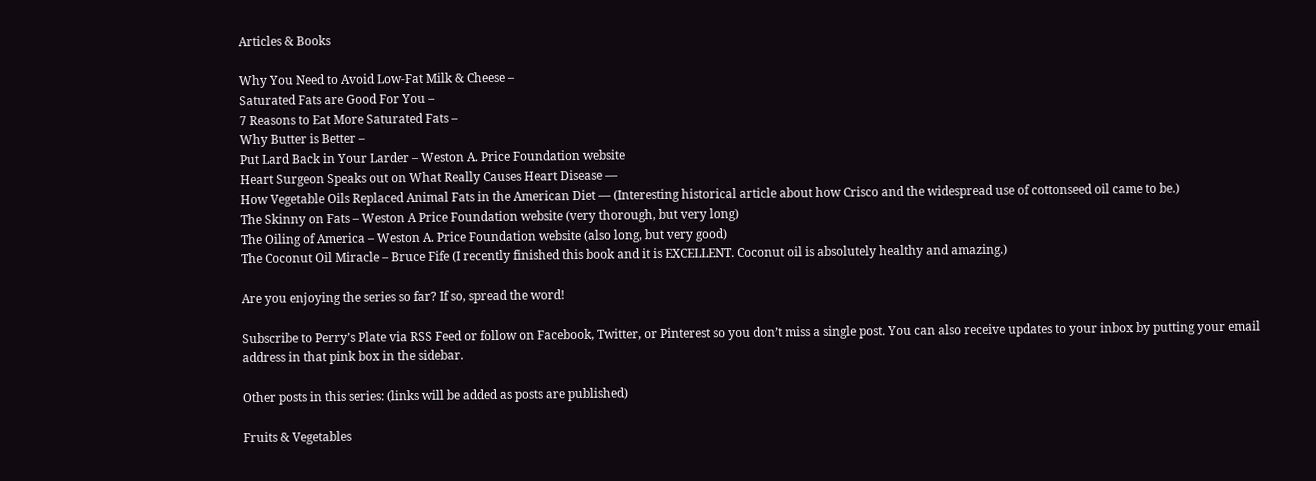Articles & Books

Why You Need to Avoid Low-Fat Milk & Cheese –
Saturated Fats are Good For You –
7 Reasons to Eat More Saturated Fats –
Why Butter is Better –
Put Lard Back in Your Larder – Weston A. Price Foundation website
Heart Surgeon Speaks out on What Really Causes Heart Disease —
How Vegetable Oils Replaced Animal Fats in the American Diet — (Interesting historical article about how Crisco and the widespread use of cottonseed oil came to be.)
The Skinny on Fats – Weston A Price Foundation website (very thorough, but very long)
The Oiling of America – Weston A. Price Foundation website (also long, but very good)
The Coconut Oil Miracle – Bruce Fife (I recently finished this book and it is EXCELLENT. Coconut oil is absolutely healthy and amazing.)

Are you enjoying the series so far? If so, spread the word!

Subscribe to Perry’s Plate via RSS Feed or follow on Facebook, Twitter, or Pinterest so you don’t miss a single post. You can also receive updates to your inbox by putting your email address in that pink box in the sidebar.

Other posts in this series: (links will be added as posts are published)

Fruits & Vegetables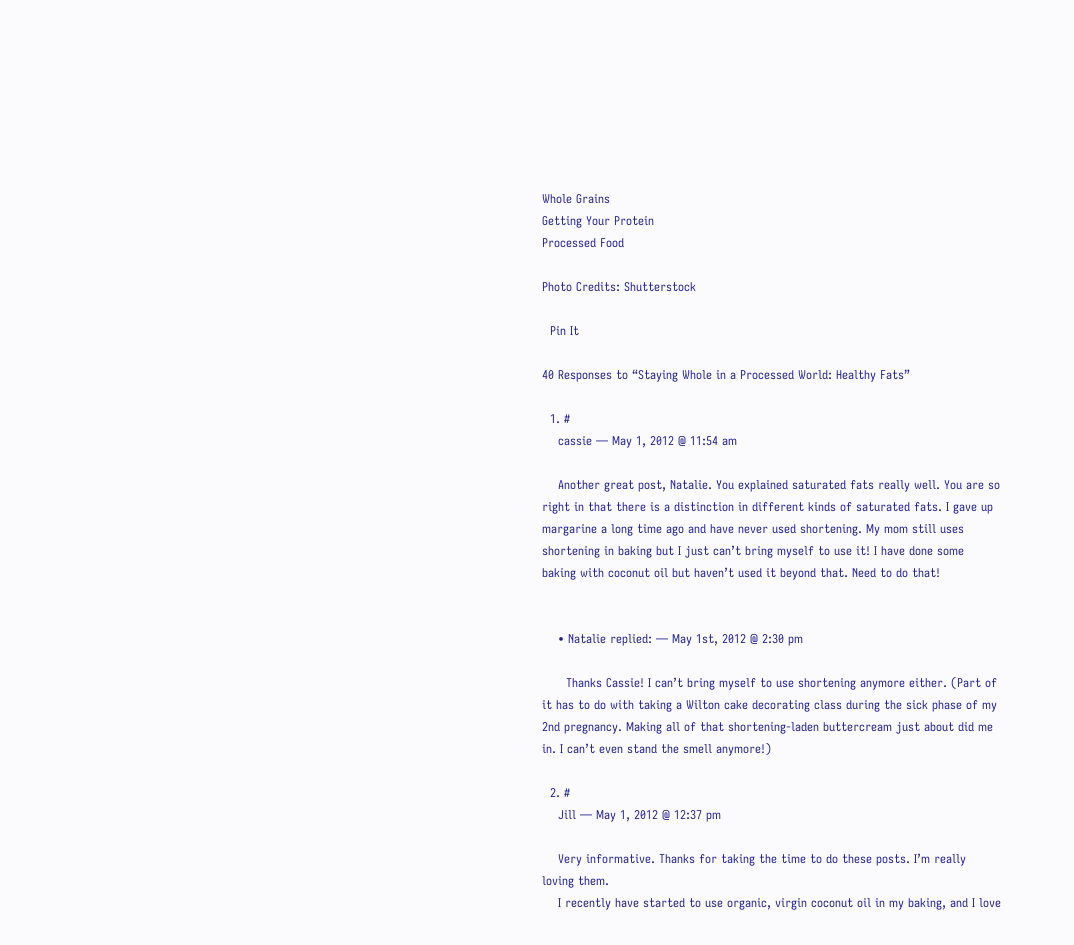Whole Grains
Getting Your Protein
Processed Food

Photo Credits: Shutterstock

  Pin It

40 Responses to “Staying Whole in a Processed World: Healthy Fats”

  1. #
    cassie — May 1, 2012 @ 11:54 am

    Another great post, Natalie. You explained saturated fats really well. You are so right in that there is a distinction in different kinds of saturated fats. I gave up margarine a long time ago and have never used shortening. My mom still uses shortening in baking but I just can’t bring myself to use it! I have done some baking with coconut oil but haven’t used it beyond that. Need to do that!


    • Natalie replied: — May 1st, 2012 @ 2:30 pm

      Thanks Cassie! I can’t bring myself to use shortening anymore either. (Part of it has to do with taking a Wilton cake decorating class during the sick phase of my 2nd pregnancy. Making all of that shortening-laden buttercream just about did me in. I can’t even stand the smell anymore!)

  2. #
    Jill — May 1, 2012 @ 12:37 pm

    Very informative. Thanks for taking the time to do these posts. I’m really loving them.
    I recently have started to use organic, virgin coconut oil in my baking, and I love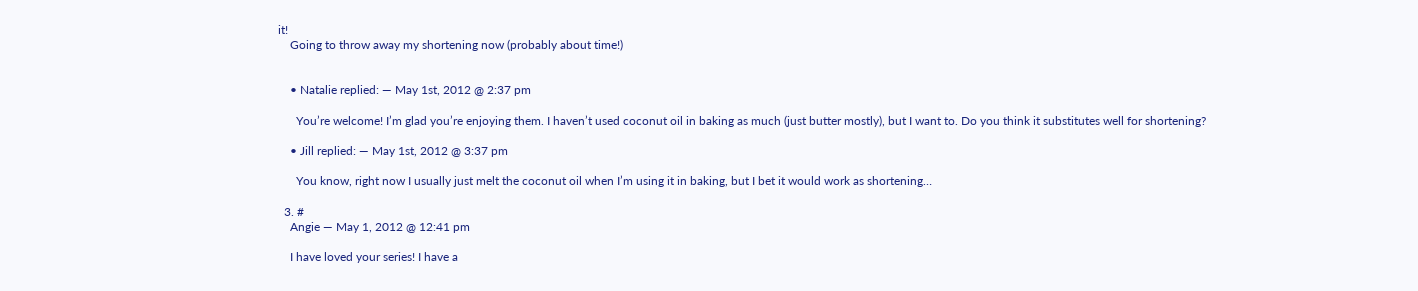it!
    Going to throw away my shortening now (probably about time!)


    • Natalie replied: — May 1st, 2012 @ 2:37 pm

      You’re welcome! I’m glad you’re enjoying them. I haven’t used coconut oil in baking as much (just butter mostly), but I want to. Do you think it substitutes well for shortening?

    • Jill replied: — May 1st, 2012 @ 3:37 pm

      You know, right now I usually just melt the coconut oil when I’m using it in baking, but I bet it would work as shortening…

  3. #
    Angie — May 1, 2012 @ 12:41 pm

    I have loved your series! I have a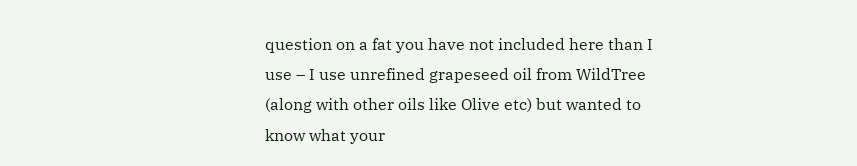question on a fat you have not included here than I use – I use unrefined grapeseed oil from WildTree (along with other oils like Olive etc) but wanted to know what your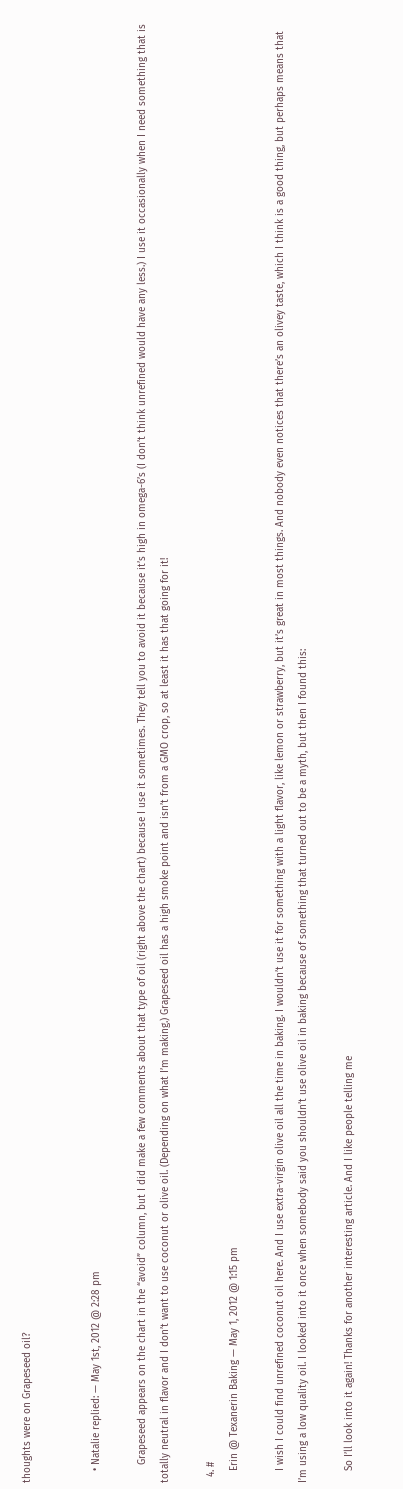thoughts were on Grapeseed oil?


    • Natalie replied: — May 1st, 2012 @ 2:28 pm

      Grapeseed appears on the chart in the “avoid” column, but I did make a few comments about that type of oil (right above the chart) because I use it sometimes. They tell you to avoid it because it’s high in omega-6’s (I don’t think unrefined would have any less.) I use it occasionally when I need something that is totally neutral in flavor and I don’t want to use coconut or olive oil. (Depending on what I’m making.) Grapeseed oil has a high smoke point and isn’t from a GMO crop, so at least it has that going for it!

  4. #
    Erin @ Texanerin Baking — May 1, 2012 @ 1:15 pm

    I wish I could find unrefined coconut oil here. And I use extra-virgin olive oil all the time in baking. I wouldn’t use it for something with a light flavor, like lemon or strawberry, but it’s great in most things. And nobody even notices that there’s an olivey taste, which I think is a good thing, but perhaps means that I’m using a low quality oil. I looked into it once when somebody said you shouldn’t use olive oil in baking because of something that turned out to be a myth, but then I found this:

    So I’ll look into it again! Thanks for another interesting article. And I like people telling me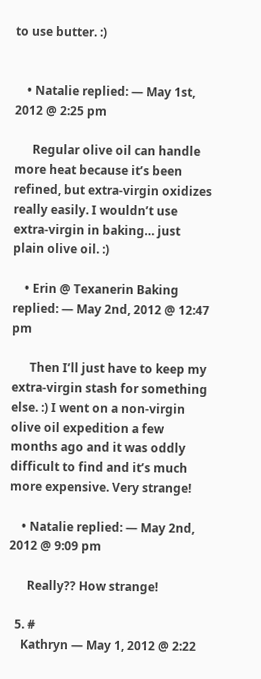to use butter. :)


    • Natalie replied: — May 1st, 2012 @ 2:25 pm

      Regular olive oil can handle more heat because it’s been refined, but extra-virgin oxidizes really easily. I wouldn’t use extra-virgin in baking… just plain olive oil. :)

    • Erin @ Texanerin Baking replied: — May 2nd, 2012 @ 12:47 pm

      Then I’ll just have to keep my extra-virgin stash for something else. :) I went on a non-virgin olive oil expedition a few months ago and it was oddly difficult to find and it’s much more expensive. Very strange!

    • Natalie replied: — May 2nd, 2012 @ 9:09 pm

      Really?? How strange!

  5. #
    Kathryn — May 1, 2012 @ 2:22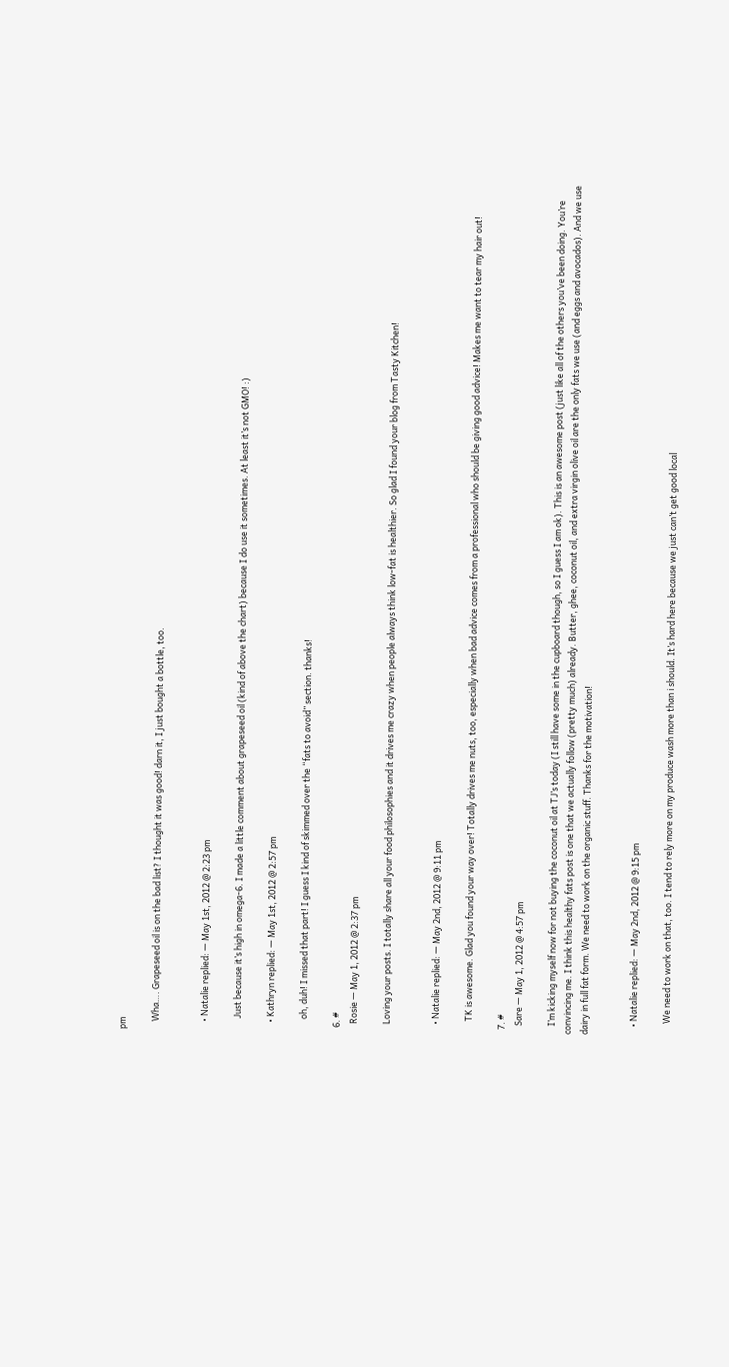pm

    Wha…. Grapeseed oil is on the bad list? I thought it was good! darn it, I just bought a bottle, too.


    • Natalie replied: — May 1st, 2012 @ 2:23 pm

      Just because it’s high in omega-6. I made a little comment about grapeseed oil (kind of above the chart) because I do use it sometimes. At least it’s not GMO! :)

    • Kathryn replied: — May 1st, 2012 @ 2:57 pm

      oh, duh! I missed that part! I guess I kind of skimmed over the “fats to avoid” section. thanks!

  6. #
    Rosie — May 1, 2012 @ 2:37 pm

    Loving your posts. I totally share all your food philosophies and it drives me crazy when people always think low-fat is healthier. So glad I found your blog from Tasty Kitchen!


    • Natalie replied: — May 2nd, 2012 @ 9:11 pm

      TK is awesome. Glad you found your way over! Totally drives me nuts, too, especially when bad advice comes from a professional who should be giving good advice! Makes me want to tear my hair out!

  7. #
    Sare — May 1, 2012 @ 4:57 pm

    I’m kicking myself now for not buying the coconut oil at TJ’s today (I still have some in the cupboard though, so I guess I am ok). This is an awesome post (just like all of the others you’ve been doing. You’re convincing me. I think this healthy fats post is one that we actually follow (pretty much) already. Butter, ghee, coconut oil, and extra virgin olive oil are the only fats we use (and eggs and avocados). And we use dairy in full fat form. We need to work on the organic stuff. Thanks for the motivation!


    • Natalie replied: — May 2nd, 2012 @ 9:15 pm

      We need to work on that, too. I tend to rely more on my produce wash more than i should. It’s hard here because we just can’t get good local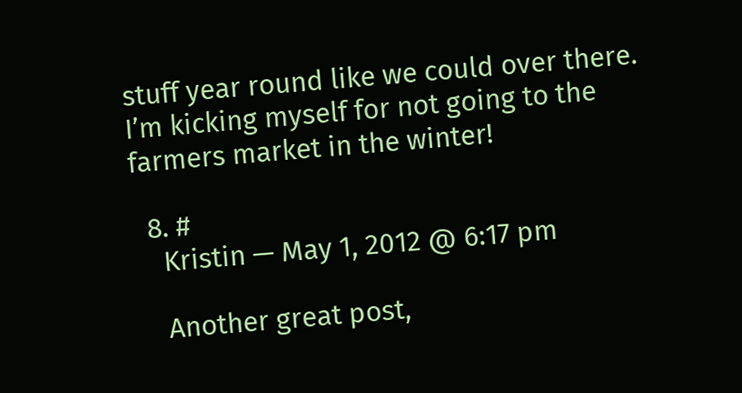stuff year round like we could over there. I’m kicking myself for not going to the farmers market in the winter!

  8. #
    Kristin — May 1, 2012 @ 6:17 pm

    Another great post,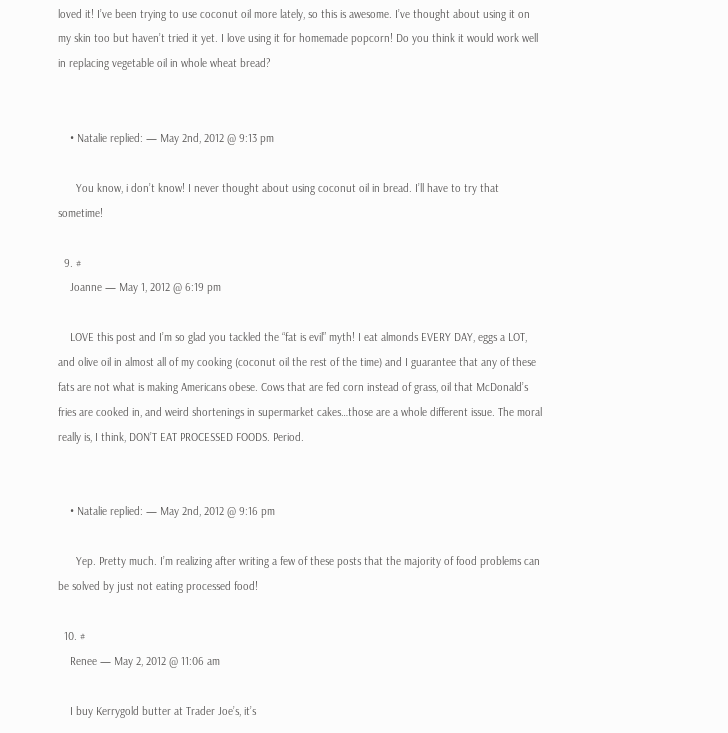loved it! I’ve been trying to use coconut oil more lately, so this is awesome. I’ve thought about using it on my skin too but haven’t tried it yet. I love using it for homemade popcorn! Do you think it would work well in replacing vegetable oil in whole wheat bread?


    • Natalie replied: — May 2nd, 2012 @ 9:13 pm

      You know, i don’t know! I never thought about using coconut oil in bread. I’ll have to try that sometime!

  9. #
    Joanne — May 1, 2012 @ 6:19 pm

    LOVE this post and I’m so glad you tackled the “fat is evil” myth! I eat almonds EVERY DAY, eggs a LOT, and olive oil in almost all of my cooking (coconut oil the rest of the time) and I guarantee that any of these fats are not what is making Americans obese. Cows that are fed corn instead of grass, oil that McDonald’s fries are cooked in, and weird shortenings in supermarket cakes…those are a whole different issue. The moral really is, I think, DON’T EAT PROCESSED FOODS. Period.


    • Natalie replied: — May 2nd, 2012 @ 9:16 pm

      Yep. Pretty much. I’m realizing after writing a few of these posts that the majority of food problems can be solved by just not eating processed food!

  10. #
    Renee — May 2, 2012 @ 11:06 am

    I buy Kerrygold butter at Trader Joe’s, it’s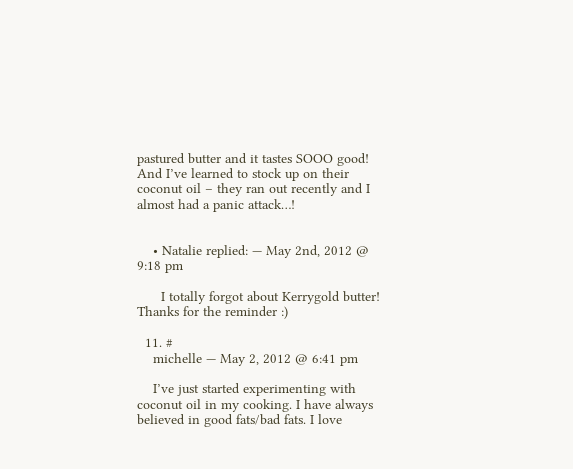pastured butter and it tastes SOOO good! And I’ve learned to stock up on their coconut oil – they ran out recently and I almost had a panic attack…!


    • Natalie replied: — May 2nd, 2012 @ 9:18 pm

      I totally forgot about Kerrygold butter! Thanks for the reminder :)

  11. #
    michelle — May 2, 2012 @ 6:41 pm

    I’ve just started experimenting with coconut oil in my cooking. I have always believed in good fats/bad fats. I love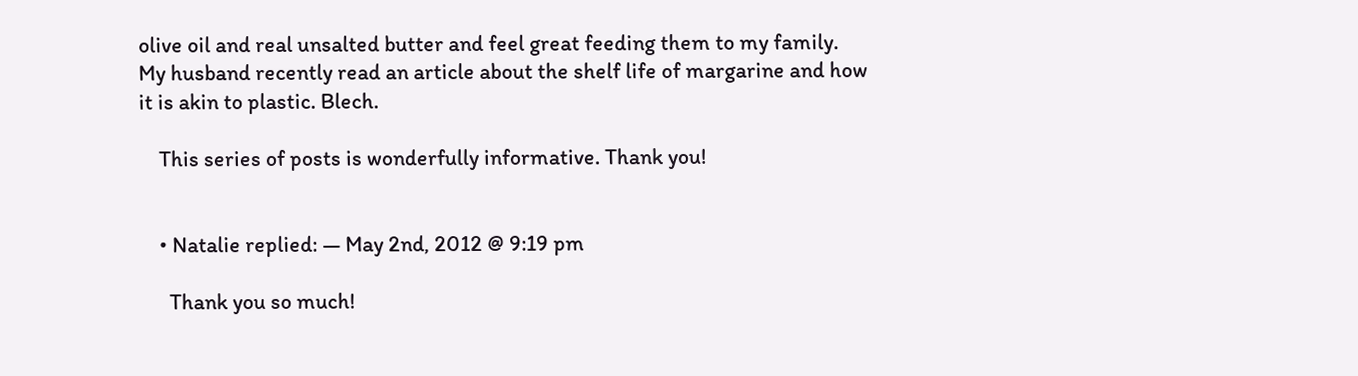olive oil and real unsalted butter and feel great feeding them to my family. My husband recently read an article about the shelf life of margarine and how it is akin to plastic. Blech.

    This series of posts is wonderfully informative. Thank you!


    • Natalie replied: — May 2nd, 2012 @ 9:19 pm

      Thank you so much!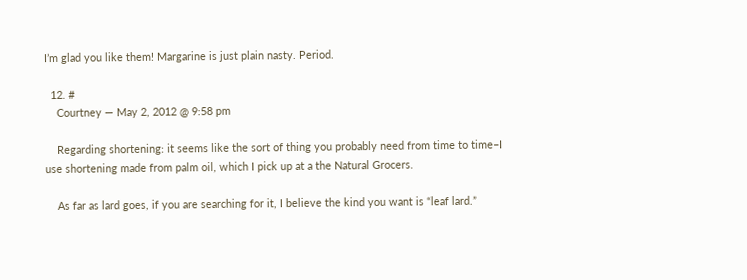I’m glad you like them! Margarine is just plain nasty. Period.

  12. #
    Courtney — May 2, 2012 @ 9:58 pm

    Regarding shortening: it seems like the sort of thing you probably need from time to time–I use shortening made from palm oil, which I pick up at a the Natural Grocers.

    As far as lard goes, if you are searching for it, I believe the kind you want is “leaf lard.”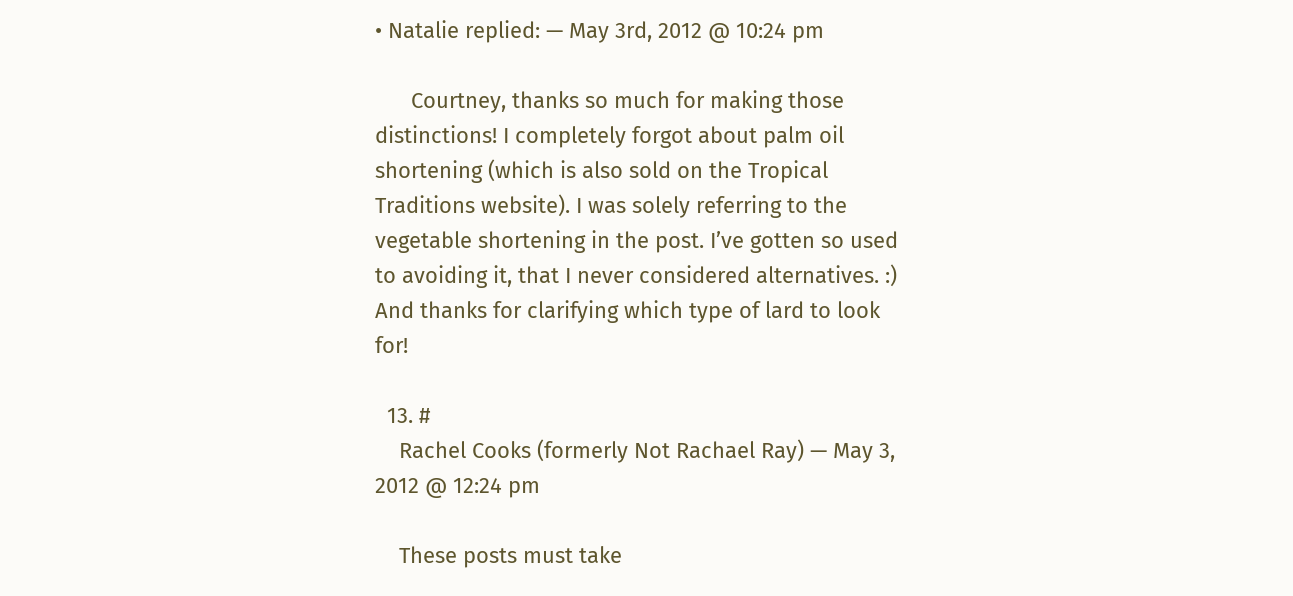• Natalie replied: — May 3rd, 2012 @ 10:24 pm

      Courtney, thanks so much for making those distinctions! I completely forgot about palm oil shortening (which is also sold on the Tropical Traditions website). I was solely referring to the vegetable shortening in the post. I’ve gotten so used to avoiding it, that I never considered alternatives. :) And thanks for clarifying which type of lard to look for!

  13. #
    Rachel Cooks (formerly Not Rachael Ray) — May 3, 2012 @ 12:24 pm

    These posts must take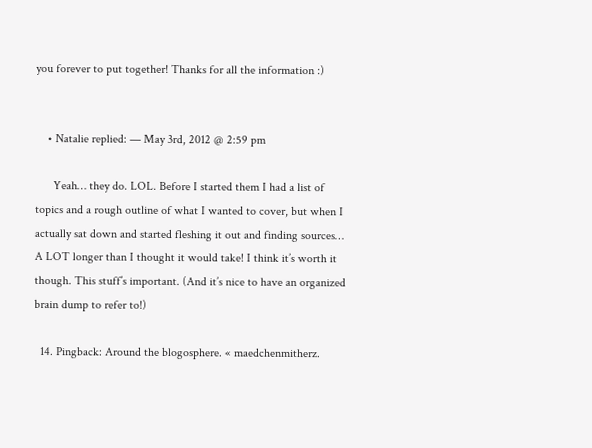you forever to put together! Thanks for all the information :)


    • Natalie replied: — May 3rd, 2012 @ 2:59 pm

      Yeah… they do. LOL. Before I started them I had a list of topics and a rough outline of what I wanted to cover, but when I actually sat down and started fleshing it out and finding sources… A LOT longer than I thought it would take! I think it’s worth it though. This stuff’s important. (And it’s nice to have an organized brain dump to refer to!)

  14. Pingback: Around the blogosphere. « maedchenmitherz.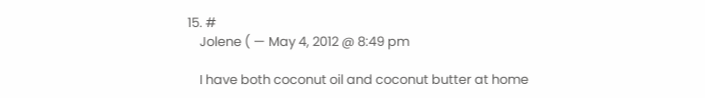15. #
    Jolene ( — May 4, 2012 @ 8:49 pm

    I have both coconut oil and coconut butter at home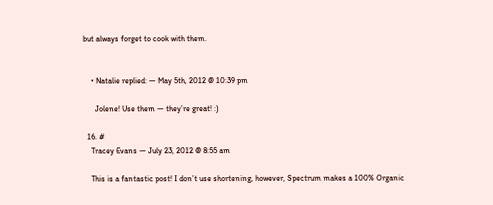but always forget to cook with them.


    • Natalie replied: — May 5th, 2012 @ 10:39 pm

      Jolene! Use them — they’re great! :)

  16. #
    Tracey Evans — July 23, 2012 @ 8:55 am

    This is a fantastic post! I don’t use shortening, however, Spectrum makes a 100% Organic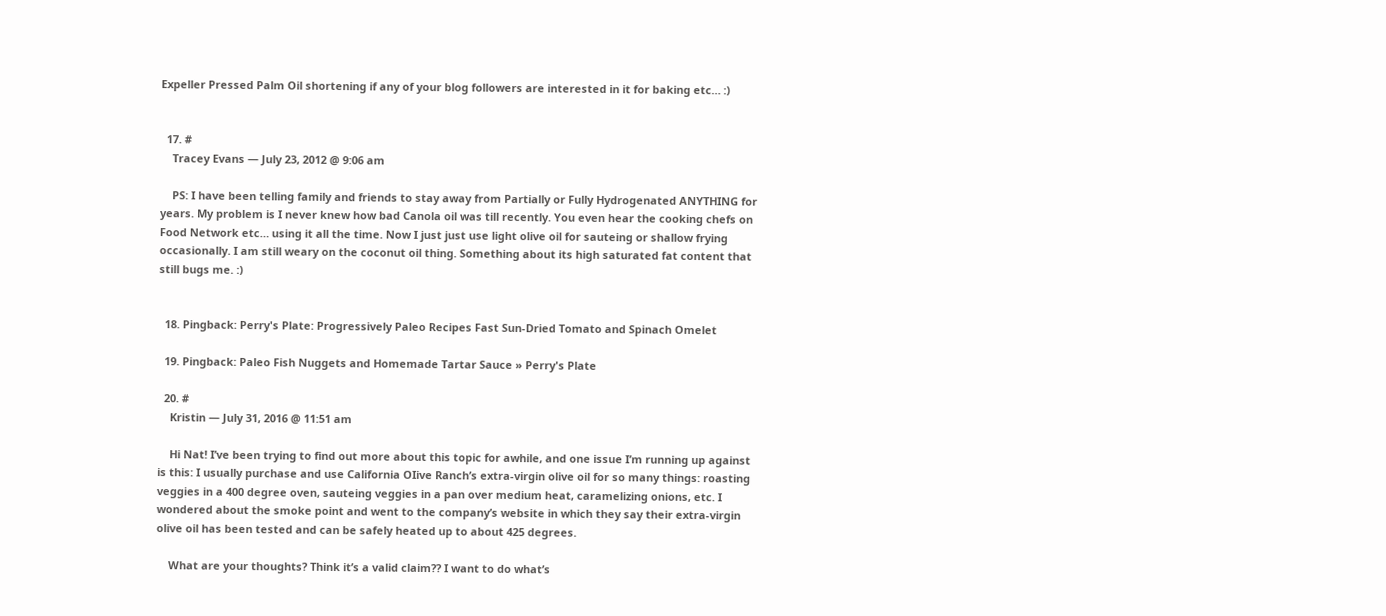Expeller Pressed Palm Oil shortening if any of your blog followers are interested in it for baking etc… :)


  17. #
    Tracey Evans — July 23, 2012 @ 9:06 am

    PS: I have been telling family and friends to stay away from Partially or Fully Hydrogenated ANYTHING for years. My problem is I never knew how bad Canola oil was till recently. You even hear the cooking chefs on Food Network etc… using it all the time. Now I just just use light olive oil for sauteing or shallow frying occasionally. I am still weary on the coconut oil thing. Something about its high saturated fat content that still bugs me. :)


  18. Pingback: Perry's Plate: Progressively Paleo Recipes Fast Sun-Dried Tomato and Spinach Omelet

  19. Pingback: Paleo Fish Nuggets and Homemade Tartar Sauce » Perry's Plate

  20. #
    Kristin — July 31, 2016 @ 11:51 am

    Hi Nat! I’ve been trying to find out more about this topic for awhile, and one issue I’m running up against is this: I usually purchase and use California OIive Ranch’s extra-virgin olive oil for so many things: roasting veggies in a 400 degree oven, sauteing veggies in a pan over medium heat, caramelizing onions, etc. I wondered about the smoke point and went to the company’s website in which they say their extra-virgin olive oil has been tested and can be safely heated up to about 425 degrees.

    What are your thoughts? Think it’s a valid claim?? I want to do what’s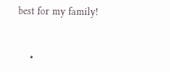best for my family!


    •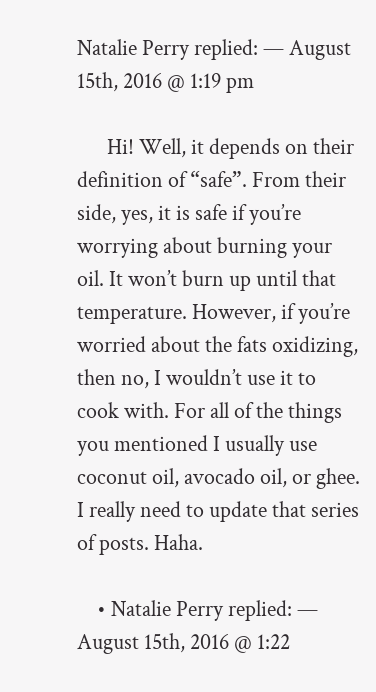Natalie Perry replied: — August 15th, 2016 @ 1:19 pm

      Hi! Well, it depends on their definition of “safe”. From their side, yes, it is safe if you’re worrying about burning your oil. It won’t burn up until that temperature. However, if you’re worried about the fats oxidizing, then no, I wouldn’t use it to cook with. For all of the things you mentioned I usually use coconut oil, avocado oil, or ghee. I really need to update that series of posts. Haha.

    • Natalie Perry replied: — August 15th, 2016 @ 1:22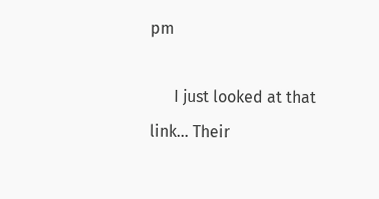pm

      I just looked at that link… Their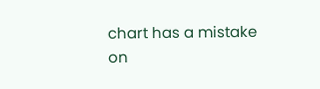chart has a mistake on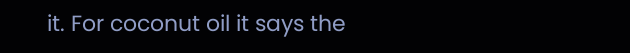it. For coconut oil it says the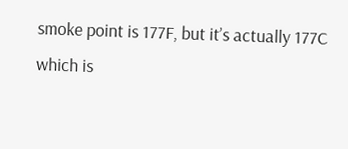smoke point is 177F, but it’s actually 177C which is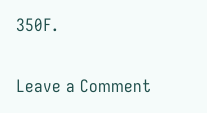350F.

Leave a Comment